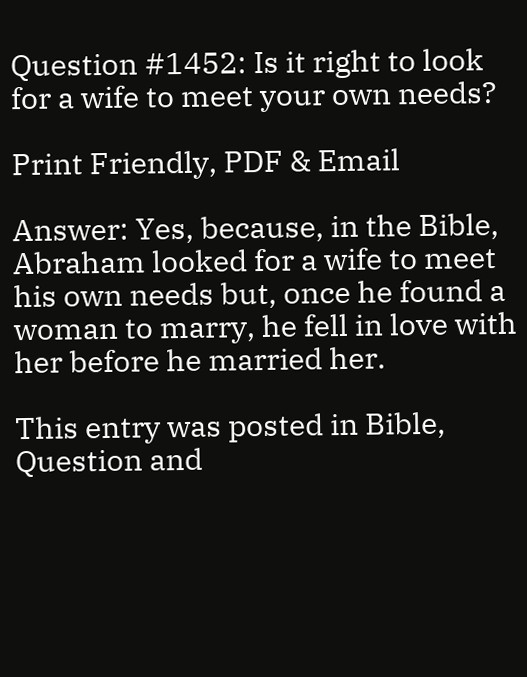Question #1452: Is it right to look for a wife to meet your own needs?

Print Friendly, PDF & Email

Answer: Yes, because, in the Bible, Abraham looked for a wife to meet his own needs but, once he found a woman to marry, he fell in love with her before he married her.

This entry was posted in Bible, Question and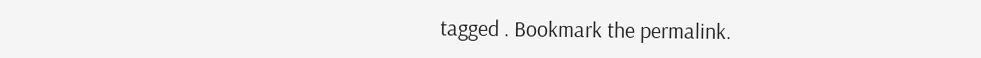tagged . Bookmark the permalink.